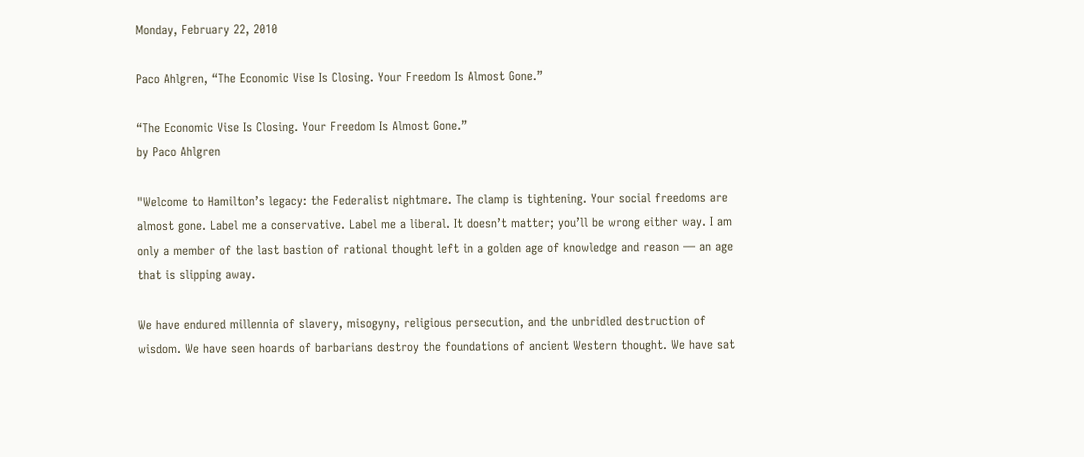Monday, February 22, 2010

Paco Ahlgren, “The Economic Vise Is Closing. Your Freedom Is Almost Gone.”

“The Economic Vise Is Closing. Your Freedom Is Almost Gone.”
by Paco Ahlgren

"Welcome to Hamilton’s legacy: the Federalist nightmare. The clamp is tightening. Your social freedoms are almost gone. Label me a conservative. Label me a liberal. It doesn’t matter; you’ll be wrong either way. I am only a member of the last bastion of rational thought left in a golden age of knowledge and reason — an age that is slipping away.

We have endured millennia of slavery, misogyny, religious persecution, and the unbridled destruction of wisdom. We have seen hoards of barbarians destroy the foundations of ancient Western thought. We have sat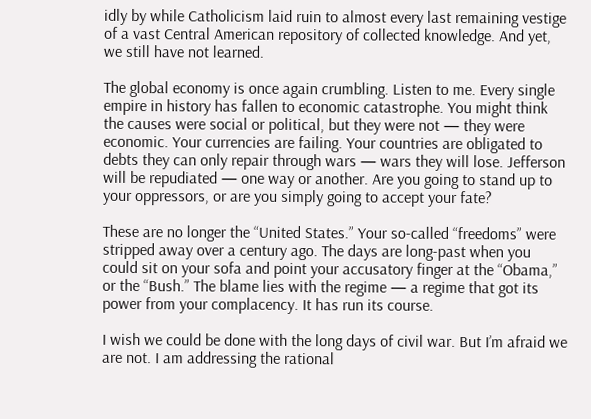idly by while Catholicism laid ruin to almost every last remaining vestige of a vast Central American repository of collected knowledge. And yet, we still have not learned.

The global economy is once again crumbling. Listen to me. Every single empire in history has fallen to economic catastrophe. You might think the causes were social or political, but they were not — they were economic. Your currencies are failing. Your countries are obligated to debts they can only repair through wars — wars they will lose. Jefferson will be repudiated — one way or another. Are you going to stand up to your oppressors, or are you simply going to accept your fate?

These are no longer the “United States.” Your so-called “freedoms” were stripped away over a century ago. The days are long-past when you could sit on your sofa and point your accusatory finger at the “Obama,” or the “Bush.” The blame lies with the regime — a regime that got its power from your complacency. It has run its course.

I wish we could be done with the long days of civil war. But I’m afraid we are not. I am addressing the rational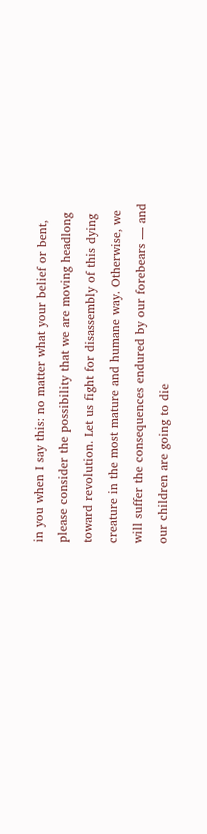in you when I say this: no matter what your belief or bent, please consider the possibility that we are moving headlong toward revolution. Let us fight for disassembly of this dying creature in the most mature and humane way. Otherwise, we will suffer the consequences endured by our forebears — and our children are going to die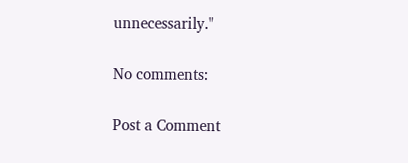unnecessarily."

No comments:

Post a Comment